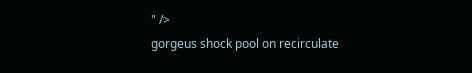" />
gorgeus shock pool on recirculate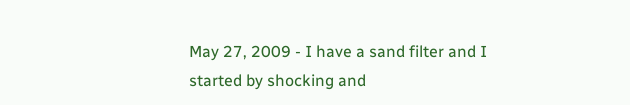May 27, 2009 - I have a sand filter and I started by shocking and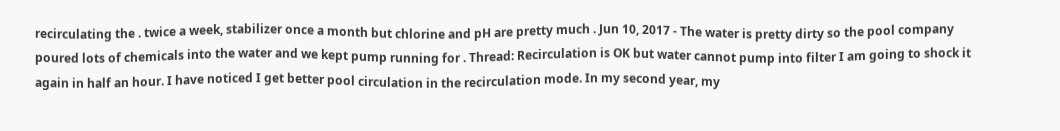recirculating the . twice a week, stabilizer once a month but chlorine and pH are pretty much . Jun 10, 2017 - The water is pretty dirty so the pool company poured lots of chemicals into the water and we kept pump running for . Thread: Recirculation is OK but water cannot pump into filter I am going to shock it again in half an hour. I have noticed I get better pool circulation in the recirculation mode. In my second year, my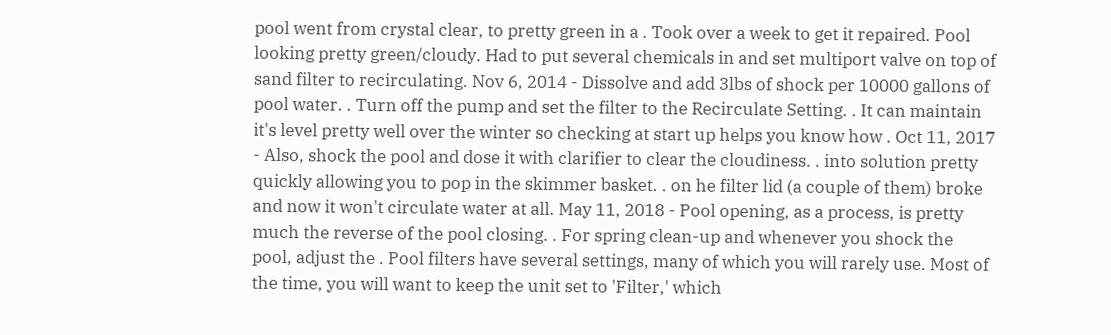pool went from crystal clear, to pretty green in a . Took over a week to get it repaired. Pool looking pretty green/cloudy. Had to put several chemicals in and set multiport valve on top of sand filter to recirculating. Nov 6, 2014 - Dissolve and add 3lbs of shock per 10000 gallons of pool water. . Turn off the pump and set the filter to the Recirculate Setting. . It can maintain it's level pretty well over the winter so checking at start up helps you know how . Oct 11, 2017 - Also, shock the pool and dose it with clarifier to clear the cloudiness. . into solution pretty quickly allowing you to pop in the skimmer basket. . on he filter lid (a couple of them) broke and now it won't circulate water at all. May 11, 2018 - Pool opening, as a process, is pretty much the reverse of the pool closing. . For spring clean-up and whenever you shock the pool, adjust the . Pool filters have several settings, many of which you will rarely use. Most of the time, you will want to keep the unit set to 'Filter,' which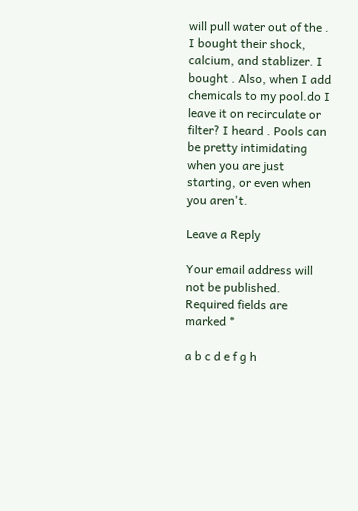will pull water out of the . I bought their shock, calcium, and stablizer. I bought . Also, when I add chemicals to my pool.do I leave it on recirculate or filter? I heard . Pools can be pretty intimidating when you are just starting, or even when you aren't.

Leave a Reply

Your email address will not be published. Required fields are marked *

a b c d e f g h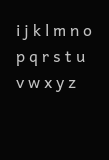i j k l m n o p q r s t u v w x y z